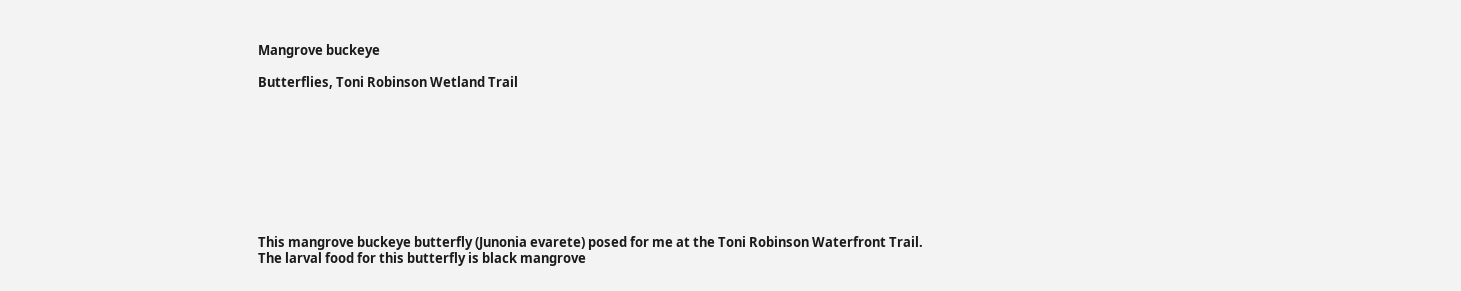Mangrove buckeye

Butterflies, Toni Robinson Wetland Trail









This mangrove buckeye butterfly (Junonia evarete) posed for me at the Toni Robinson Waterfront Trail. The larval food for this butterfly is black mangrove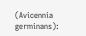(Avicennia germinans):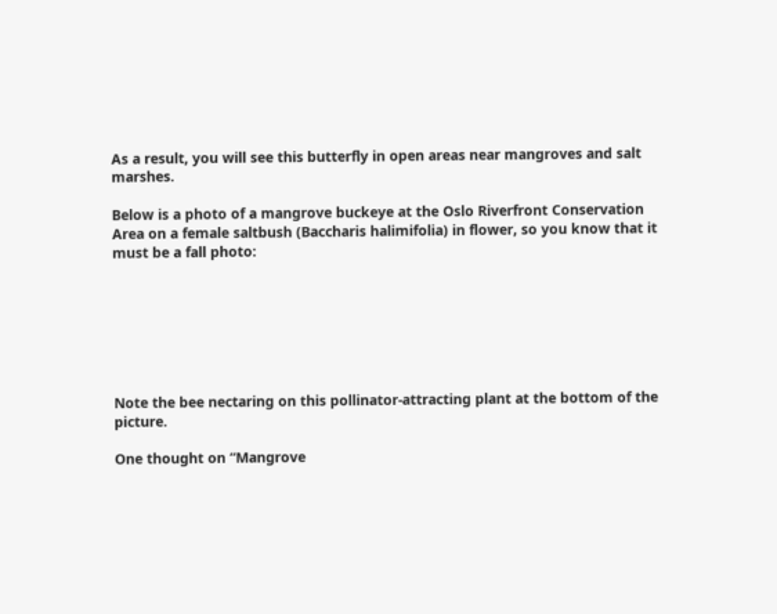As a result, you will see this butterfly in open areas near mangroves and salt marshes.

Below is a photo of a mangrove buckeye at the Oslo Riverfront Conservation Area on a female saltbush (Baccharis halimifolia) in flower, so you know that it must be a fall photo:







Note the bee nectaring on this pollinator-attracting plant at the bottom of the picture.

One thought on “Mangrove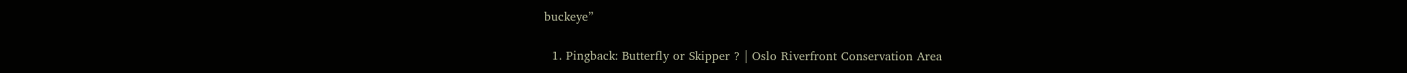buckeye”

  1. Pingback: Butterfly or Skipper ? | Oslo Riverfront Conservation Area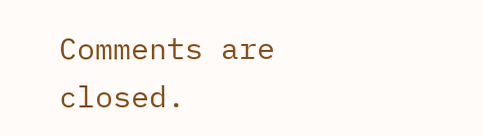Comments are closed.